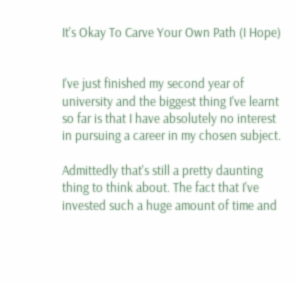It's Okay To Carve Your Own Path (I Hope)


I've just finished my second year of university and the biggest thing I've learnt so far is that I have absolutely no interest in pursuing a career in my chosen subject.

Admittedly that's still a pretty daunting thing to think about. The fact that I've invested such a huge amount of time and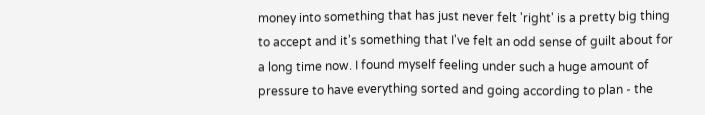money into something that has just never felt 'right' is a pretty big thing to accept and it's something that I've felt an odd sense of guilt about for a long time now. I found myself feeling under such a huge amount of pressure to have everything sorted and going according to plan - the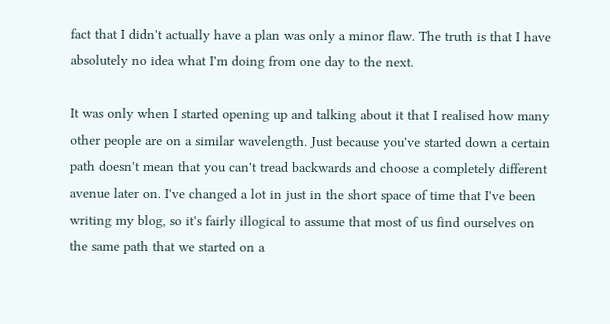fact that I didn't actually have a plan was only a minor flaw. The truth is that I have absolutely no idea what I'm doing from one day to the next.

It was only when I started opening up and talking about it that I realised how many other people are on a similar wavelength. Just because you've started down a certain path doesn't mean that you can't tread backwards and choose a completely different avenue later on. I've changed a lot in just in the short space of time that I've been writing my blog, so it's fairly illogical to assume that most of us find ourselves on the same path that we started on a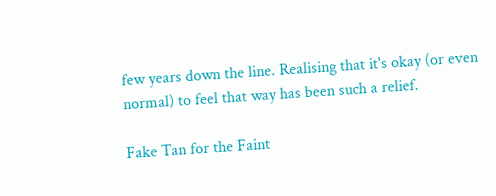few years down the line. Realising that it's okay (or even normal) to feel that way has been such a relief.

Fake Tan for the Faint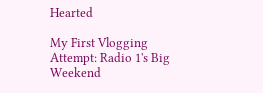Hearted

My First Vlogging Attempt: Radio 1's Big Weekend